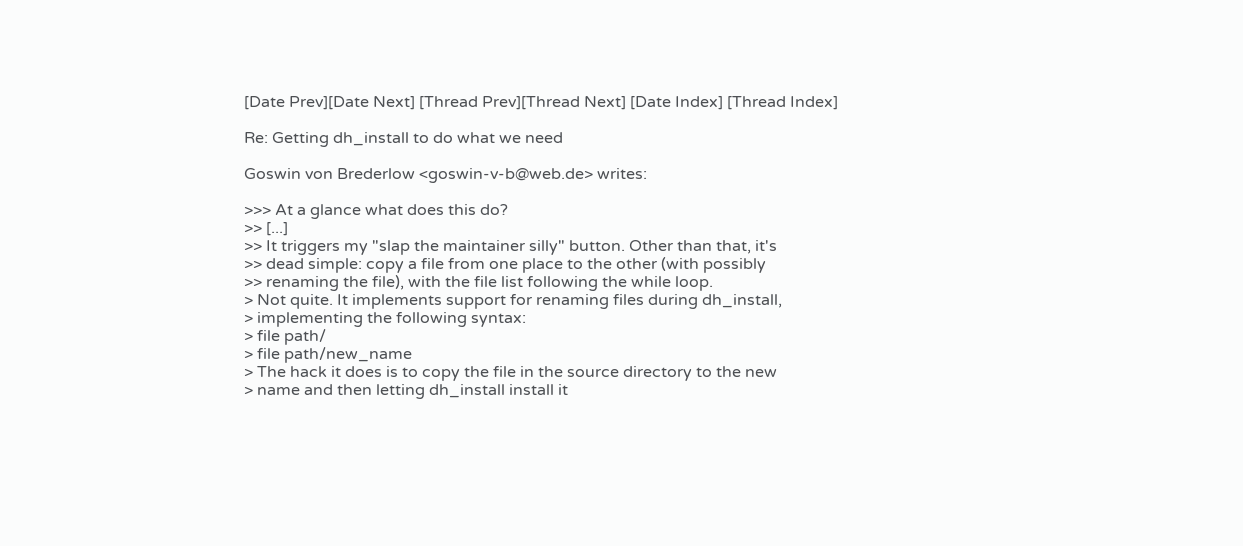[Date Prev][Date Next] [Thread Prev][Thread Next] [Date Index] [Thread Index]

Re: Getting dh_install to do what we need

Goswin von Brederlow <goswin-v-b@web.de> writes:

>>> At a glance what does this do?
>> [...]
>> It triggers my "slap the maintainer silly" button. Other than that, it's
>> dead simple: copy a file from one place to the other (with possibly
>> renaming the file), with the file list following the while loop.
> Not quite. It implements support for renaming files during dh_install,
> implementing the following syntax:
> file path/
> file path/new_name
> The hack it does is to copy the file in the source directory to the new
> name and then letting dh_install install it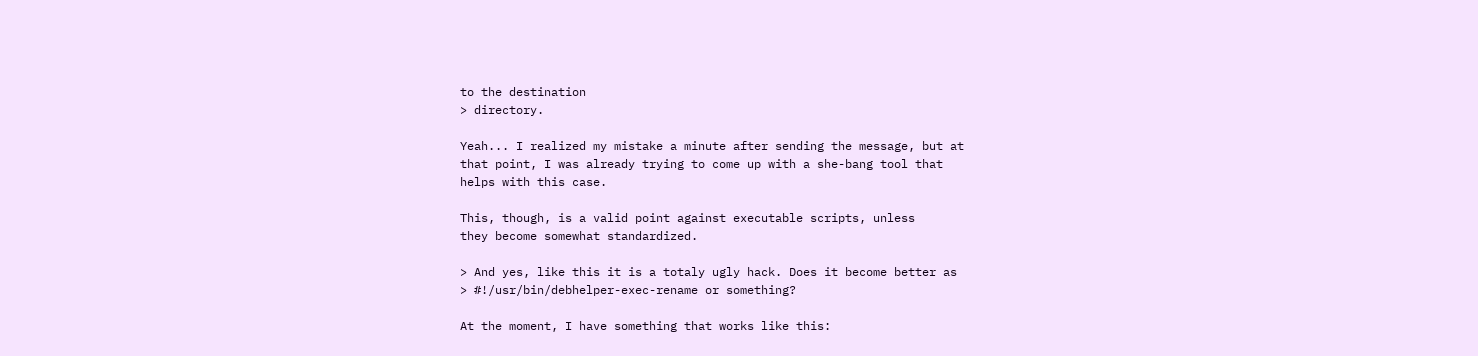to the destination
> directory.

Yeah... I realized my mistake a minute after sending the message, but at
that point, I was already trying to come up with a she-bang tool that
helps with this case.

This, though, is a valid point against executable scripts, unless
they become somewhat standardized.

> And yes, like this it is a totaly ugly hack. Does it become better as
> #!/usr/bin/debhelper-exec-rename or something?

At the moment, I have something that works like this: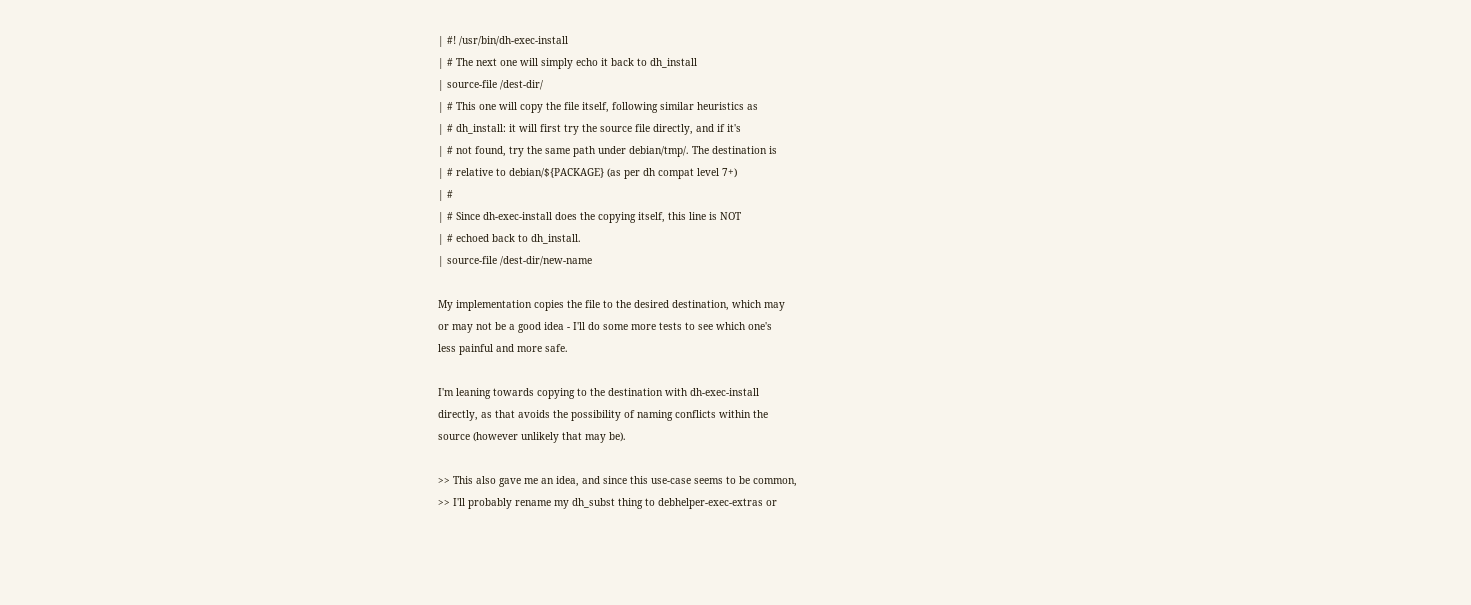| #! /usr/bin/dh-exec-install
| # The next one will simply echo it back to dh_install
| source-file /dest-dir/
| # This one will copy the file itself, following similar heuristics as
| # dh_install: it will first try the source file directly, and if it's
| # not found, try the same path under debian/tmp/. The destination is
| # relative to debian/${PACKAGE} (as per dh compat level 7+)
| #
| # Since dh-exec-install does the copying itself, this line is NOT
| # echoed back to dh_install.
| source-file /dest-dir/new-name

My implementation copies the file to the desired destination, which may
or may not be a good idea - I'll do some more tests to see which one's
less painful and more safe.

I'm leaning towards copying to the destination with dh-exec-install
directly, as that avoids the possibility of naming conflicts within the
source (however unlikely that may be).

>> This also gave me an idea, and since this use-case seems to be common,
>> I'll probably rename my dh_subst thing to debhelper-exec-extras or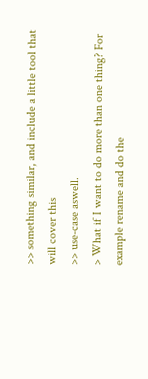>> something similar, and include a little tool that will cover this
>> use-case aswell.
> What if I want to do more than one thing? For example rename and do the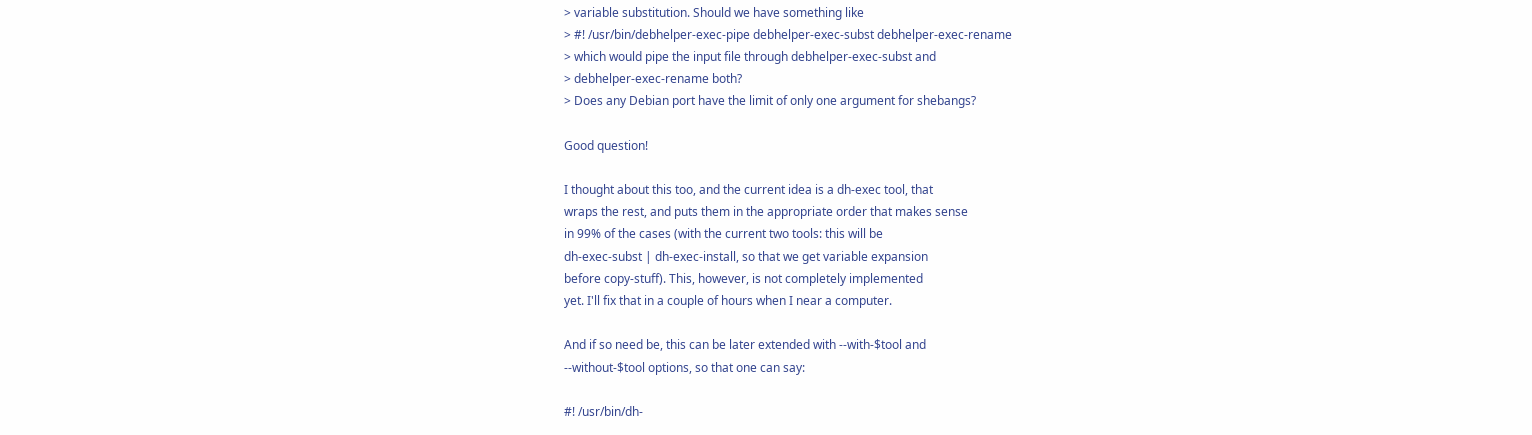> variable substitution. Should we have something like
> #! /usr/bin/debhelper-exec-pipe debhelper-exec-subst debhelper-exec-rename
> which would pipe the input file through debhelper-exec-subst and
> debhelper-exec-rename both?
> Does any Debian port have the limit of only one argument for shebangs?

Good question!

I thought about this too, and the current idea is a dh-exec tool, that
wraps the rest, and puts them in the appropriate order that makes sense
in 99% of the cases (with the current two tools: this will be
dh-exec-subst | dh-exec-install, so that we get variable expansion
before copy-stuff). This, however, is not completely implemented
yet. I'll fix that in a couple of hours when I near a computer.

And if so need be, this can be later extended with --with-$tool and
--without-$tool options, so that one can say:

#! /usr/bin/dh-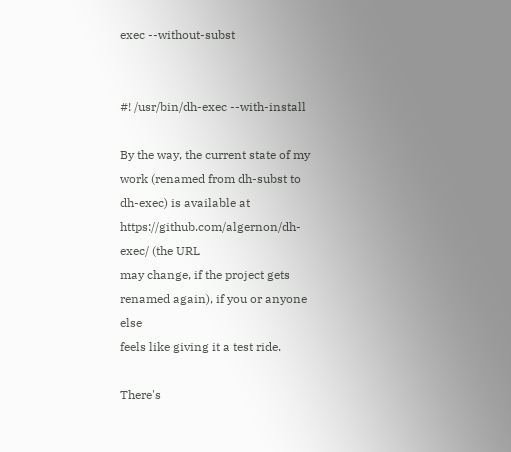exec --without-subst


#! /usr/bin/dh-exec --with-install

By the way, the current state of my work (renamed from dh-subst to
dh-exec) is available at https://github.com/algernon/dh-exec/ (the URL
may change, if the project gets renamed again), if you or anyone else
feels like giving it a test ride.

There's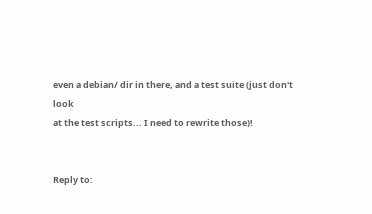even a debian/ dir in there, and a test suite (just don't look
at the test scripts... I need to rewrite those)!


Reply to: